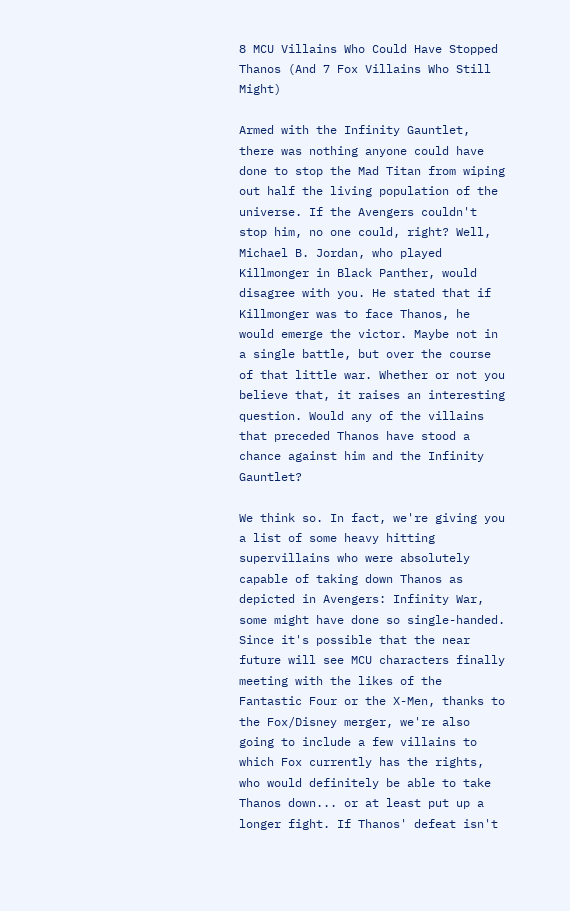8 MCU Villains Who Could Have Stopped Thanos (And 7 Fox Villains Who Still Might)

Armed with the Infinity Gauntlet, there was nothing anyone could have done to stop the Mad Titan from wiping out half the living population of the universe. If the Avengers couldn't stop him, no one could, right? Well, Michael B. Jordan, who played Killmonger in Black Panther, would disagree with you. He stated that if Killmonger was to face Thanos, he would emerge the victor. Maybe not in a single battle, but over the course of that little war. Whether or not you believe that, it raises an interesting question. Would any of the villains that preceded Thanos have stood a chance against him and the Infinity Gauntlet?

We think so. In fact, we're giving you a list of some heavy hitting supervillains who were absolutely capable of taking down Thanos as depicted in Avengers: Infinity War, some might have done so single-handed. Since it's possible that the near future will see MCU characters finally meeting with the likes of the Fantastic Four or the X-Men, thanks to the Fox/Disney merger, we're also going to include a few villains to which Fox currently has the rights, who would definitely be able to take Thanos down... or at least put up a longer fight. If Thanos' defeat isn't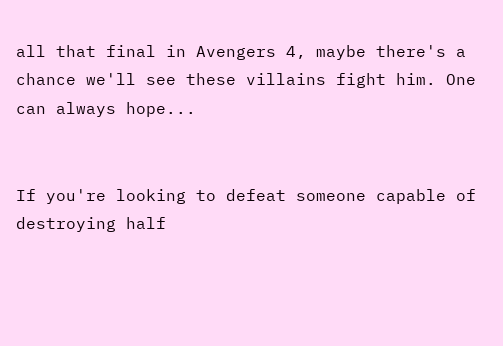all that final in Avengers 4, maybe there's a chance we'll see these villains fight him. One can always hope...


If you're looking to defeat someone capable of destroying half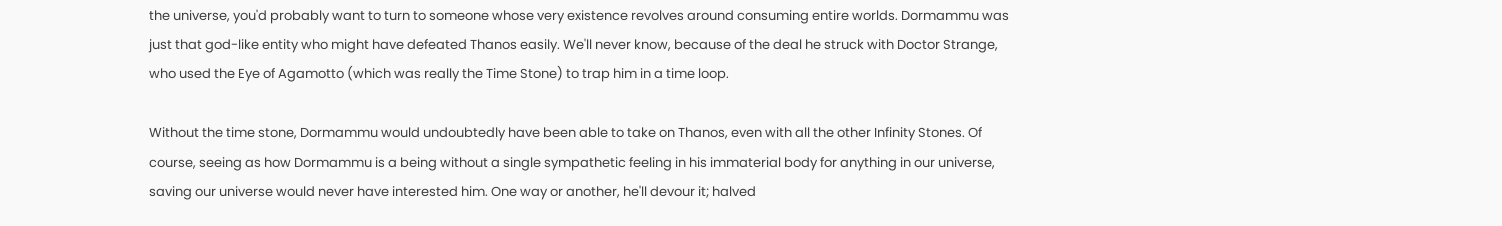the universe, you'd probably want to turn to someone whose very existence revolves around consuming entire worlds. Dormammu was just that god-like entity who might have defeated Thanos easily. We'll never know, because of the deal he struck with Doctor Strange, who used the Eye of Agamotto (which was really the Time Stone) to trap him in a time loop.

Without the time stone, Dormammu would undoubtedly have been able to take on Thanos, even with all the other Infinity Stones. Of course, seeing as how Dormammu is a being without a single sympathetic feeling in his immaterial body for anything in our universe, saving our universe would never have interested him. One way or another, he'll devour it; halved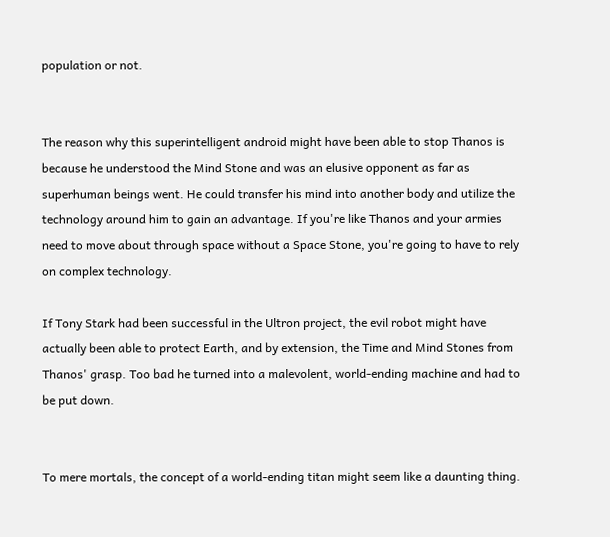population or not.


The reason why this superintelligent android might have been able to stop Thanos is because he understood the Mind Stone and was an elusive opponent as far as superhuman beings went. He could transfer his mind into another body and utilize the technology around him to gain an advantage. If you're like Thanos and your armies need to move about through space without a Space Stone, you're going to have to rely on complex technology.

If Tony Stark had been successful in the Ultron project, the evil robot might have actually been able to protect Earth, and by extension, the Time and Mind Stones from Thanos' grasp. Too bad he turned into a malevolent, world-ending machine and had to be put down.


To mere mortals, the concept of a world-ending titan might seem like a daunting thing.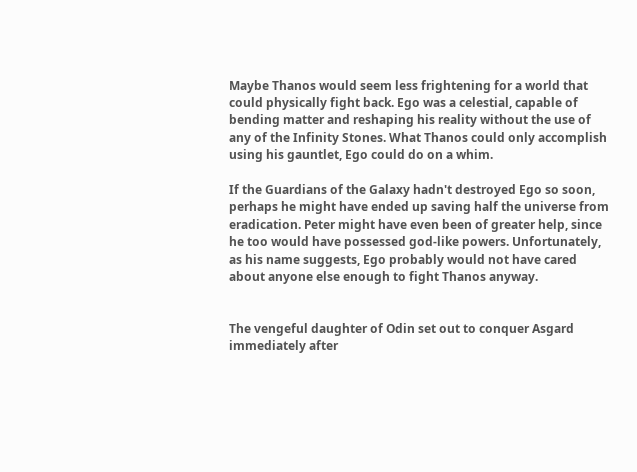Maybe Thanos would seem less frightening for a world that could physically fight back. Ego was a celestial, capable of bending matter and reshaping his reality without the use of any of the Infinity Stones. What Thanos could only accomplish using his gauntlet, Ego could do on a whim.

If the Guardians of the Galaxy hadn't destroyed Ego so soon, perhaps he might have ended up saving half the universe from eradication. Peter might have even been of greater help, since he too would have possessed god-like powers. Unfortunately, as his name suggests, Ego probably would not have cared about anyone else enough to fight Thanos anyway.


The vengeful daughter of Odin set out to conquer Asgard immediately after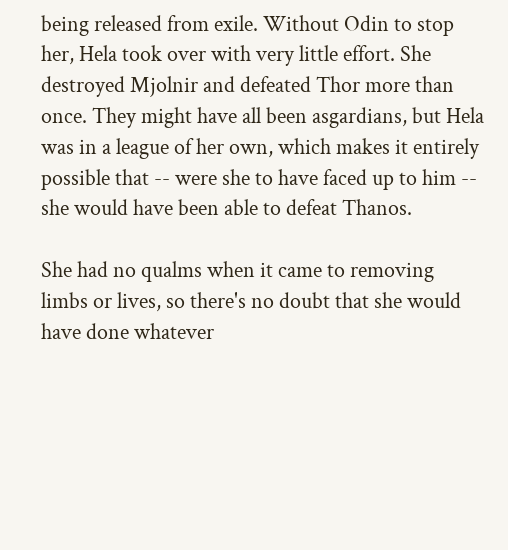being released from exile. Without Odin to stop her, Hela took over with very little effort. She destroyed Mjolnir and defeated Thor more than once. They might have all been asgardians, but Hela was in a league of her own, which makes it entirely possible that -- were she to have faced up to him -- she would have been able to defeat Thanos.

She had no qualms when it came to removing limbs or lives, so there's no doubt that she would have done whatever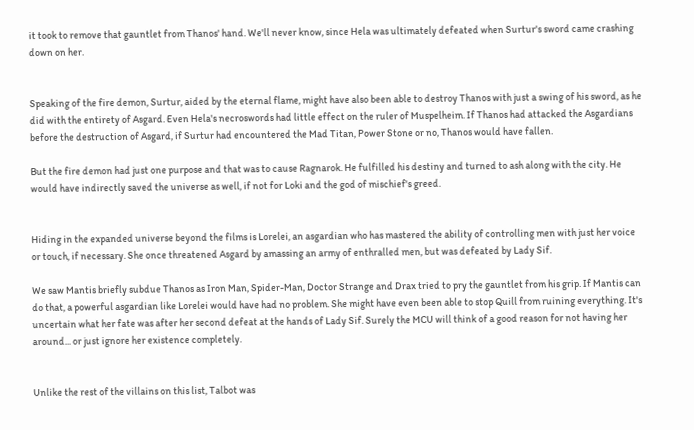it took to remove that gauntlet from Thanos' hand. We'll never know, since Hela was ultimately defeated when Surtur's sword came crashing down on her.


Speaking of the fire demon, Surtur, aided by the eternal flame, might have also been able to destroy Thanos with just a swing of his sword, as he did with the entirety of Asgard. Even Hela's necroswords had little effect on the ruler of Muspelheim. If Thanos had attacked the Asgardians before the destruction of Asgard, if Surtur had encountered the Mad Titan, Power Stone or no, Thanos would have fallen.

But the fire demon had just one purpose and that was to cause Ragnarok. He fulfilled his destiny and turned to ash along with the city. He would have indirectly saved the universe as well, if not for Loki and the god of mischief's greed.


Hiding in the expanded universe beyond the films is Lorelei, an asgardian who has mastered the ability of controlling men with just her voice or touch, if necessary. She once threatened Asgard by amassing an army of enthralled men, but was defeated by Lady Sif.

We saw Mantis briefly subdue Thanos as Iron Man, Spider-Man, Doctor Strange and Drax tried to pry the gauntlet from his grip. If Mantis can do that, a powerful asgardian like Lorelei would have had no problem. She might have even been able to stop Quill from ruining everything. It's uncertain what her fate was after her second defeat at the hands of Lady Sif. Surely the MCU will think of a good reason for not having her around... or just ignore her existence completely.


Unlike the rest of the villains on this list, Talbot was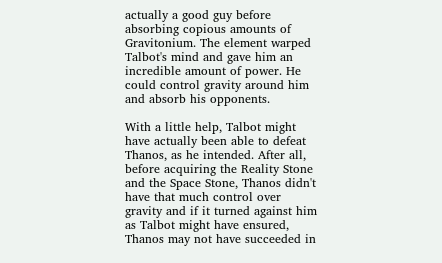actually a good guy before absorbing copious amounts of Gravitonium. The element warped Talbot's mind and gave him an incredible amount of power. He could control gravity around him and absorb his opponents.

With a little help, Talbot might have actually been able to defeat Thanos, as he intended. After all, before acquiring the Reality Stone and the Space Stone, Thanos didn't have that much control over gravity and if it turned against him as Talbot might have ensured, Thanos may not have succeeded in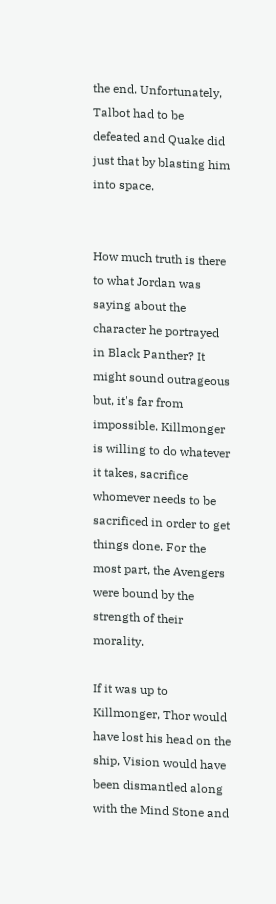the end. Unfortunately, Talbot had to be defeated and Quake did just that by blasting him into space.


How much truth is there to what Jordan was saying about the character he portrayed in Black Panther? It might sound outrageous but, it's far from impossible. Killmonger is willing to do whatever it takes, sacrifice whomever needs to be sacrificed in order to get things done. For the most part, the Avengers were bound by the strength of their morality.

If it was up to Killmonger, Thor would have lost his head on the ship, Vision would have been dismantled along with the Mind Stone and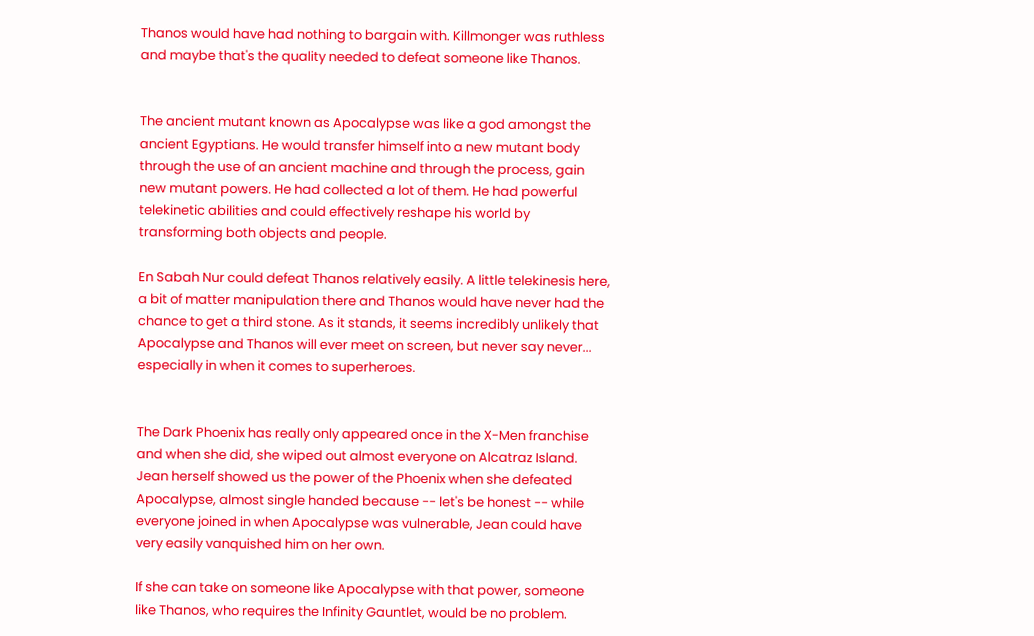Thanos would have had nothing to bargain with. Killmonger was ruthless and maybe that's the quality needed to defeat someone like Thanos.


The ancient mutant known as Apocalypse was like a god amongst the ancient Egyptians. He would transfer himself into a new mutant body through the use of an ancient machine and through the process, gain new mutant powers. He had collected a lot of them. He had powerful telekinetic abilities and could effectively reshape his world by transforming both objects and people.

En Sabah Nur could defeat Thanos relatively easily. A little telekinesis here, a bit of matter manipulation there and Thanos would have never had the chance to get a third stone. As it stands, it seems incredibly unlikely that Apocalypse and Thanos will ever meet on screen, but never say never... especially in when it comes to superheroes.


The Dark Phoenix has really only appeared once in the X-Men franchise and when she did, she wiped out almost everyone on Alcatraz Island. Jean herself showed us the power of the Phoenix when she defeated Apocalypse, almost single handed because -- let's be honest -- while everyone joined in when Apocalypse was vulnerable, Jean could have very easily vanquished him on her own.

If she can take on someone like Apocalypse with that power, someone like Thanos, who requires the Infinity Gauntlet, would be no problem.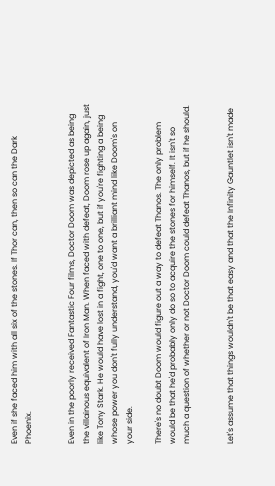Even if she faced him with all six of the stones. If Thor can, then so can the Dark Phoenix.


Even in the poorly received Fantastic Four films, Doctor Doom was depicted as being the villainous equivalent of Iron Man. When faced with defeat, Doom rose up again, just like Tony Stark. He would have lost in a fight, one to one, but if you're fighting a being whose power you don't fully understand, you'd want a brilliant mind like Doom's on your side.

There's no doubt Doom would figure out a way to defeat Thanos. The only problem would be that he'd probably only do so to acquire the stones for himself. It isn't so much a question of whether or not Doctor Doom could defeat Thanos, but if he should.


Let's assume that things wouldn't be that easy and that the Infinity Gauntlet isn't made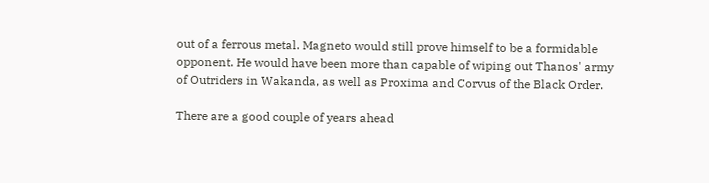out of a ferrous metal. Magneto would still prove himself to be a formidable opponent. He would have been more than capable of wiping out Thanos' army of Outriders in Wakanda, as well as Proxima and Corvus of the Black Order.

There are a good couple of years ahead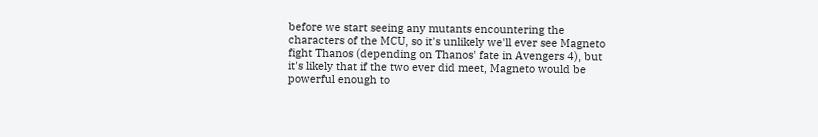before we start seeing any mutants encountering the characters of the MCU, so it's unlikely we'll ever see Magneto fight Thanos (depending on Thanos' fate in Avengers 4), but it's likely that if the two ever did meet, Magneto would be powerful enough to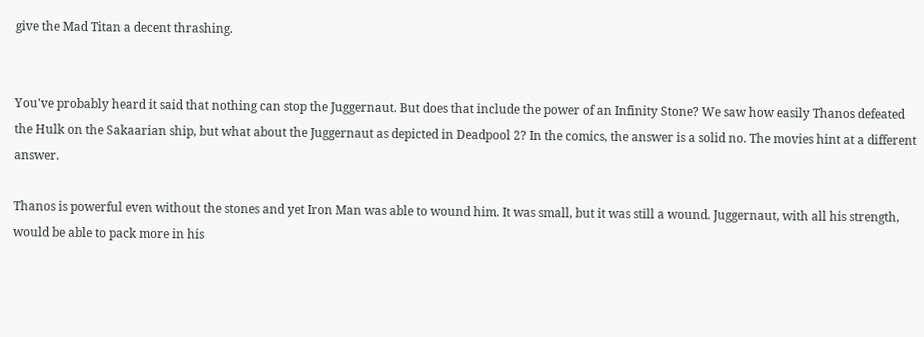give the Mad Titan a decent thrashing.


You've probably heard it said that nothing can stop the Juggernaut. But does that include the power of an Infinity Stone? We saw how easily Thanos defeated the Hulk on the Sakaarian ship, but what about the Juggernaut as depicted in Deadpool 2? In the comics, the answer is a solid no. The movies hint at a different answer.

Thanos is powerful even without the stones and yet Iron Man was able to wound him. It was small, but it was still a wound. Juggernaut, with all his strength, would be able to pack more in his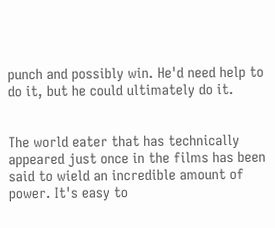punch and possibly win. He'd need help to do it, but he could ultimately do it.


The world eater that has technically appeared just once in the films has been said to wield an incredible amount of power. It's easy to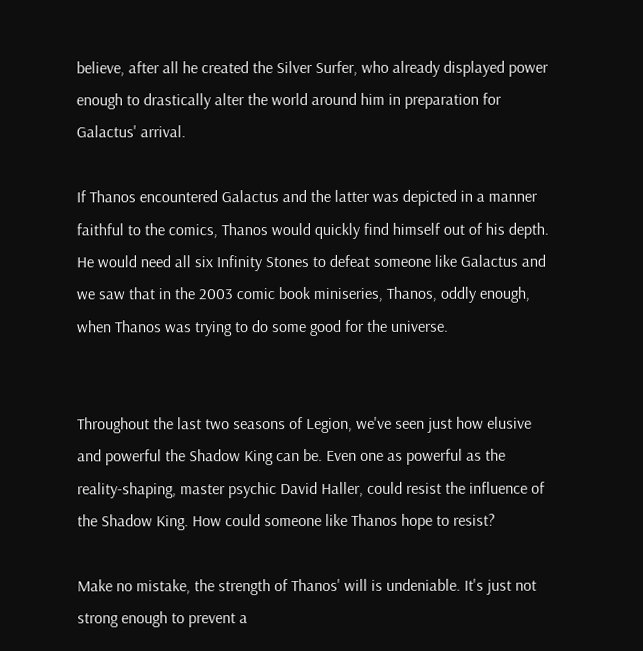believe, after all he created the Silver Surfer, who already displayed power enough to drastically alter the world around him in preparation for Galactus' arrival.

If Thanos encountered Galactus and the latter was depicted in a manner faithful to the comics, Thanos would quickly find himself out of his depth. He would need all six Infinity Stones to defeat someone like Galactus and we saw that in the 2003 comic book miniseries, Thanos, oddly enough, when Thanos was trying to do some good for the universe.


Throughout the last two seasons of Legion, we've seen just how elusive and powerful the Shadow King can be. Even one as powerful as the reality-shaping, master psychic David Haller, could resist the influence of the Shadow King. How could someone like Thanos hope to resist?

Make no mistake, the strength of Thanos' will is undeniable. It's just not strong enough to prevent a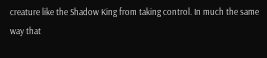creature like the Shadow King from taking control. In much the same way that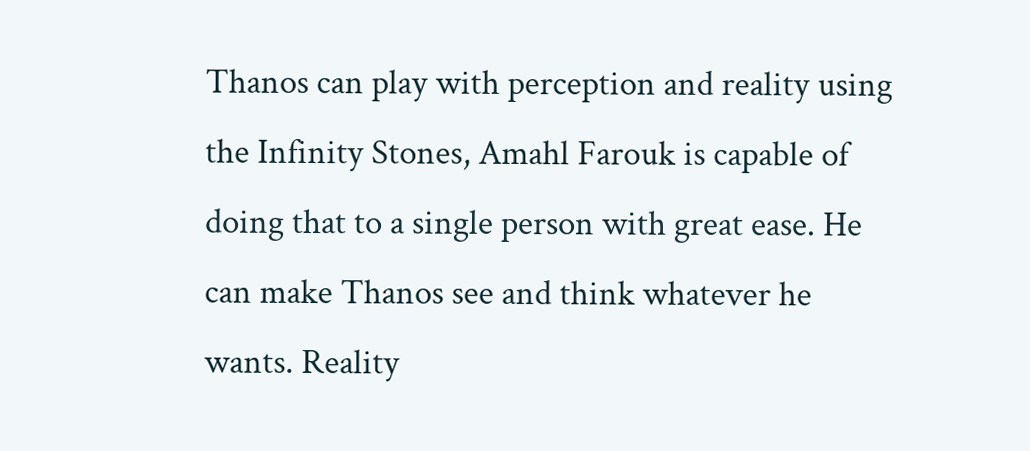Thanos can play with perception and reality using the Infinity Stones, Amahl Farouk is capable of doing that to a single person with great ease. He can make Thanos see and think whatever he wants. Reality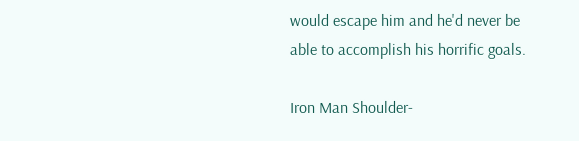would escape him and he'd never be able to accomplish his horrific goals.

Iron Man Shoulder-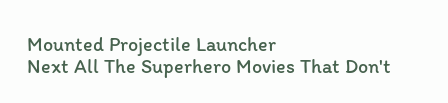Mounted Projectile Launcher
Next All The Superhero Movies That Don't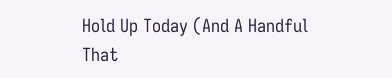Hold Up Today (And A Handful That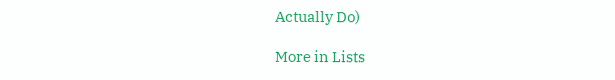Actually Do)

More in Lists